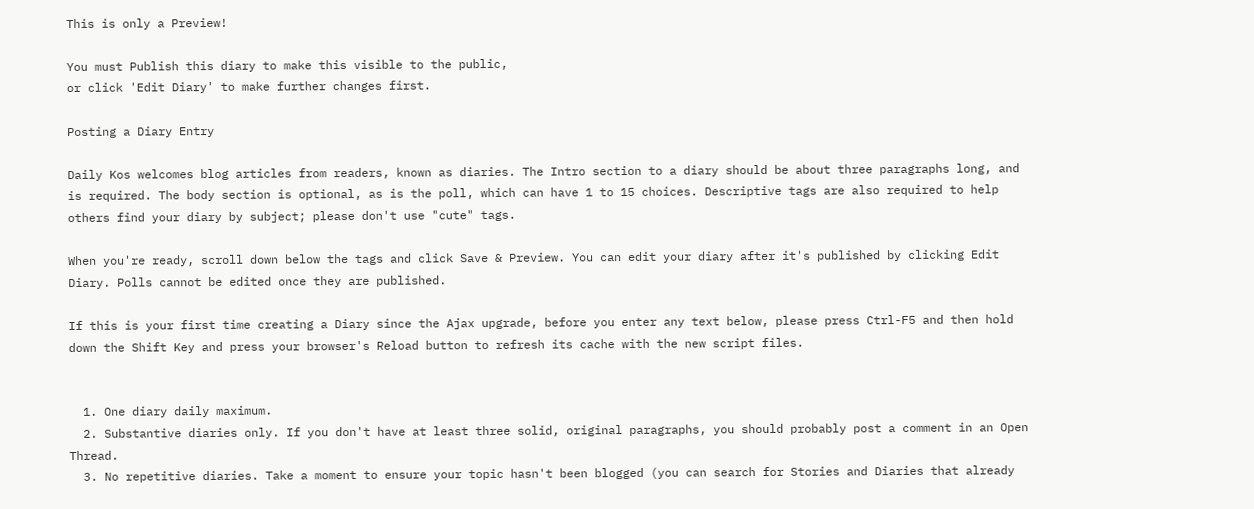This is only a Preview!

You must Publish this diary to make this visible to the public,
or click 'Edit Diary' to make further changes first.

Posting a Diary Entry

Daily Kos welcomes blog articles from readers, known as diaries. The Intro section to a diary should be about three paragraphs long, and is required. The body section is optional, as is the poll, which can have 1 to 15 choices. Descriptive tags are also required to help others find your diary by subject; please don't use "cute" tags.

When you're ready, scroll down below the tags and click Save & Preview. You can edit your diary after it's published by clicking Edit Diary. Polls cannot be edited once they are published.

If this is your first time creating a Diary since the Ajax upgrade, before you enter any text below, please press Ctrl-F5 and then hold down the Shift Key and press your browser's Reload button to refresh its cache with the new script files.


  1. One diary daily maximum.
  2. Substantive diaries only. If you don't have at least three solid, original paragraphs, you should probably post a comment in an Open Thread.
  3. No repetitive diaries. Take a moment to ensure your topic hasn't been blogged (you can search for Stories and Diaries that already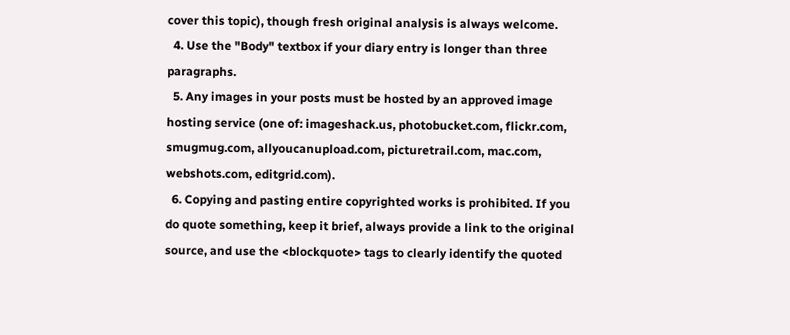cover this topic), though fresh original analysis is always welcome.
  4. Use the "Body" textbox if your diary entry is longer than three paragraphs.
  5. Any images in your posts must be hosted by an approved image hosting service (one of: imageshack.us, photobucket.com, flickr.com, smugmug.com, allyoucanupload.com, picturetrail.com, mac.com, webshots.com, editgrid.com).
  6. Copying and pasting entire copyrighted works is prohibited. If you do quote something, keep it brief, always provide a link to the original source, and use the <blockquote> tags to clearly identify the quoted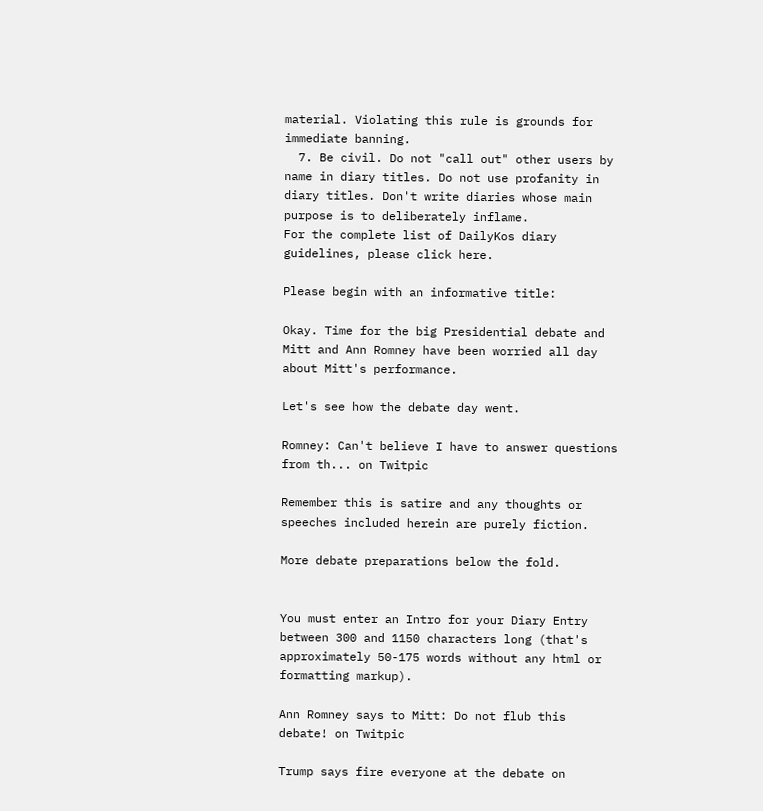material. Violating this rule is grounds for immediate banning.
  7. Be civil. Do not "call out" other users by name in diary titles. Do not use profanity in diary titles. Don't write diaries whose main purpose is to deliberately inflame.
For the complete list of DailyKos diary guidelines, please click here.

Please begin with an informative title:

Okay. Time for the big Presidential debate and Mitt and Ann Romney have been worried all day about Mitt's performance.

Let's see how the debate day went.

Romney: Can't believe I have to answer questions from th... on Twitpic

Remember this is satire and any thoughts or speeches included herein are purely fiction.

More debate preparations below the fold.


You must enter an Intro for your Diary Entry between 300 and 1150 characters long (that's approximately 50-175 words without any html or formatting markup).

Ann Romney says to Mitt: Do not flub this debate! on Twitpic

Trump says fire everyone at the debate on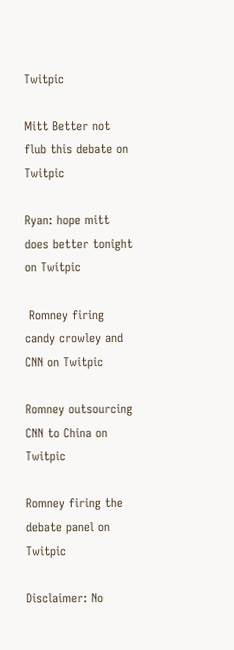Twitpic

Mitt Better not flub this debate on Twitpic

Ryan: hope mitt does better tonight on Twitpic

 Romney firing candy crowley and CNN on Twitpic

Romney outsourcing CNN to China on Twitpic

Romney firing the debate panel on Twitpic

Disclaimer: No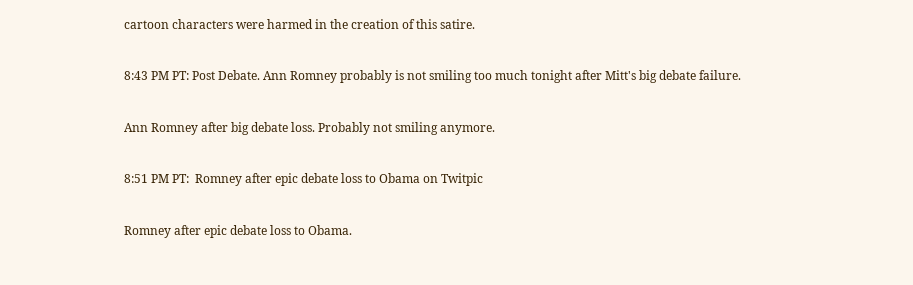cartoon characters were harmed in the creation of this satire.

8:43 PM PT: Post Debate. Ann Romney probably is not smiling too much tonight after Mitt's big debate failure.

Ann Romney after big debate loss. Probably not smiling anymore.

8:51 PM PT:  Romney after epic debate loss to Obama on Twitpic

Romney after epic debate loss to Obama.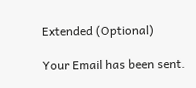Extended (Optional)

Your Email has been sent.